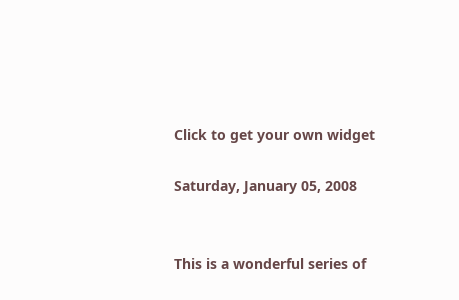Click to get your own widget

Saturday, January 05, 2008


This is a wonderful series of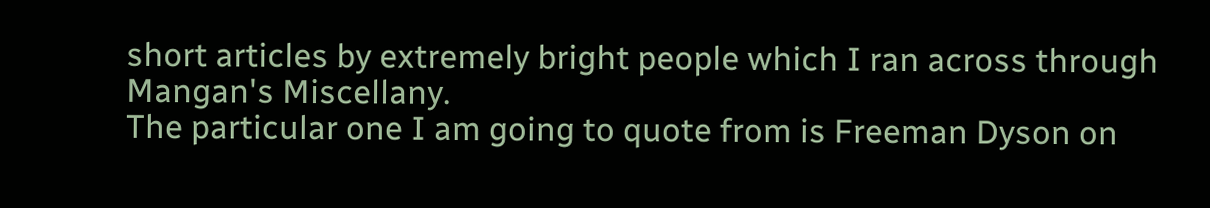short articles by extremely bright people which I ran across through Mangan's Miscellany.
The particular one I am going to quote from is Freeman Dyson on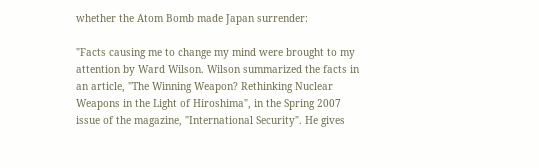whether the Atom Bomb made Japan surrender:

"Facts causing me to change my mind were brought to my attention by Ward Wilson. Wilson summarized the facts in an article, "The Winning Weapon? Rethinking Nuclear Weapons in the Light of Hiroshima", in the Spring 2007 issue of the magazine, "International Security". He gives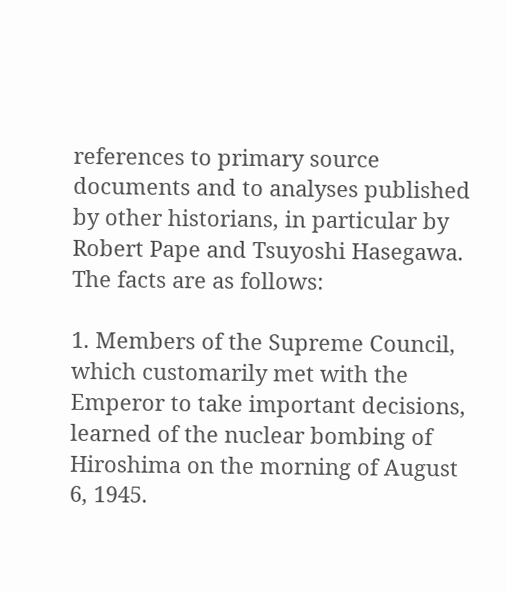references to primary source documents and to analyses published by other historians, in particular by Robert Pape and Tsuyoshi Hasegawa. The facts are as follows:

1. Members of the Supreme Council, which customarily met with the Emperor to take important decisions, learned of the nuclear bombing of Hiroshima on the morning of August 6, 1945.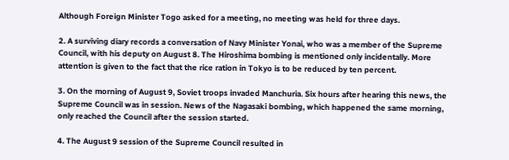Although Foreign Minister Togo asked for a meeting, no meeting was held for three days.

2. A surviving diary records a conversation of Navy Minister Yonai, who was a member of the Supreme Council, with his deputy on August 8. The Hiroshima bombing is mentioned only incidentally. More attention is given to the fact that the rice ration in Tokyo is to be reduced by ten percent.

3. On the morning of August 9, Soviet troops invaded Manchuria. Six hours after hearing this news, the Supreme Council was in session. News of the Nagasaki bombing, which happened the same morning, only reached the Council after the session started.

4. The August 9 session of the Supreme Council resulted in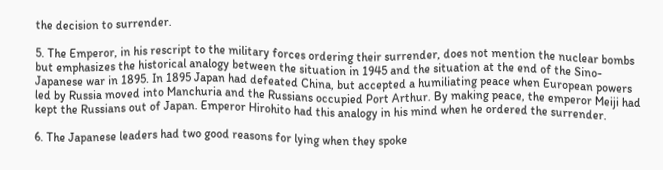the decision to surrender.

5. The Emperor, in his rescript to the military forces ordering their surrender, does not mention the nuclear bombs but emphasizes the historical analogy between the situation in 1945 and the situation at the end of the Sino-Japanese war in 1895. In 1895 Japan had defeated China, but accepted a humiliating peace when European powers led by Russia moved into Manchuria and the Russians occupied Port Arthur. By making peace, the emperor Meiji had kept the Russians out of Japan. Emperor Hirohito had this analogy in his mind when he ordered the surrender.

6. The Japanese leaders had two good reasons for lying when they spoke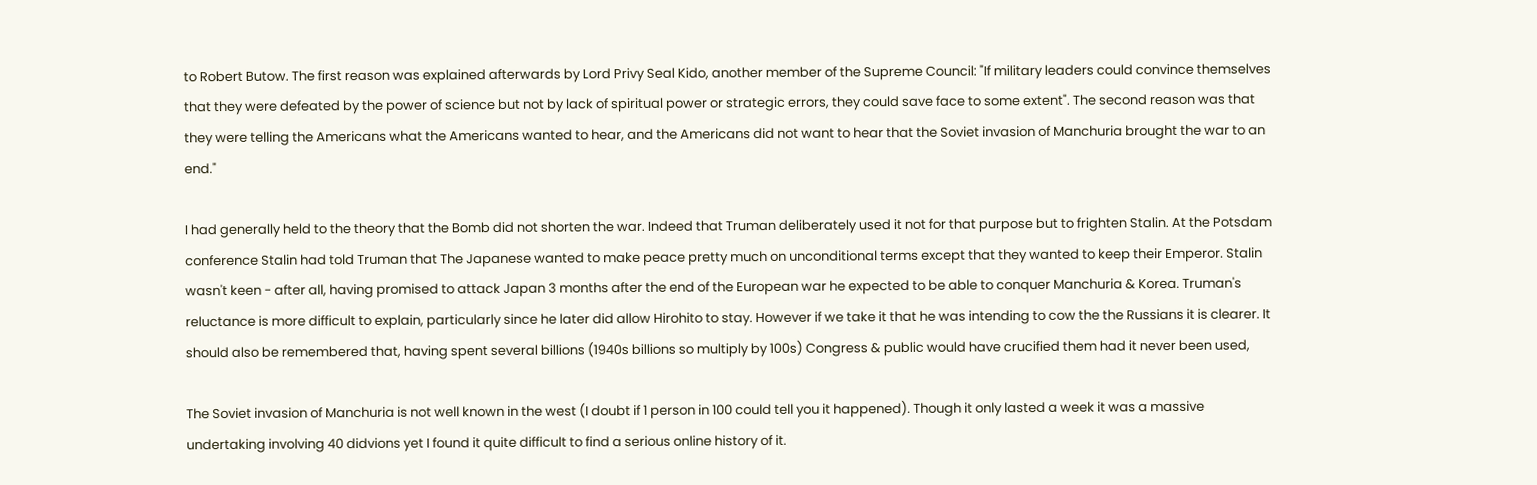to Robert Butow. The first reason was explained afterwards by Lord Privy Seal Kido, another member of the Supreme Council: "If military leaders could convince themselves that they were defeated by the power of science but not by lack of spiritual power or strategic errors, they could save face to some extent". The second reason was that they were telling the Americans what the Americans wanted to hear, and the Americans did not want to hear that the Soviet invasion of Manchuria brought the war to an end."

I had generally held to the theory that the Bomb did not shorten the war. Indeed that Truman deliberately used it not for that purpose but to frighten Stalin. At the Potsdam conference Stalin had told Truman that The Japanese wanted to make peace pretty much on unconditional terms except that they wanted to keep their Emperor. Stalin wasn't keen - after all, having promised to attack Japan 3 months after the end of the European war he expected to be able to conquer Manchuria & Korea. Truman's reluctance is more difficult to explain, particularly since he later did allow Hirohito to stay. However if we take it that he was intending to cow the the Russians it is clearer. It should also be remembered that, having spent several billions (1940s billions so multiply by 100s) Congress & public would have crucified them had it never been used,

The Soviet invasion of Manchuria is not well known in the west (I doubt if 1 person in 100 could tell you it happened). Though it only lasted a week it was a massive undertaking involving 40 didvions yet I found it quite difficult to find a serious online history of it.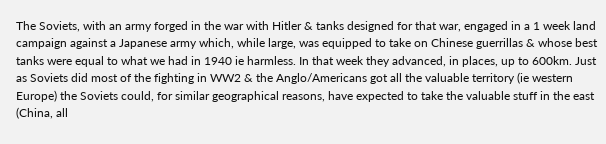The Soviets, with an army forged in the war with Hitler & tanks designed for that war, engaged in a 1 week land campaign against a Japanese army which, while large, was equipped to take on Chinese guerrillas & whose best tanks were equal to what we had in 1940 ie harmless. In that week they advanced, in places, up to 600km. Just as Soviets did most of the fighting in WW2 & the Anglo/Americans got all the valuable territory (ie western Europe) the Soviets could, for similar geographical reasons, have expected to take the valuable stuff in the east (China, all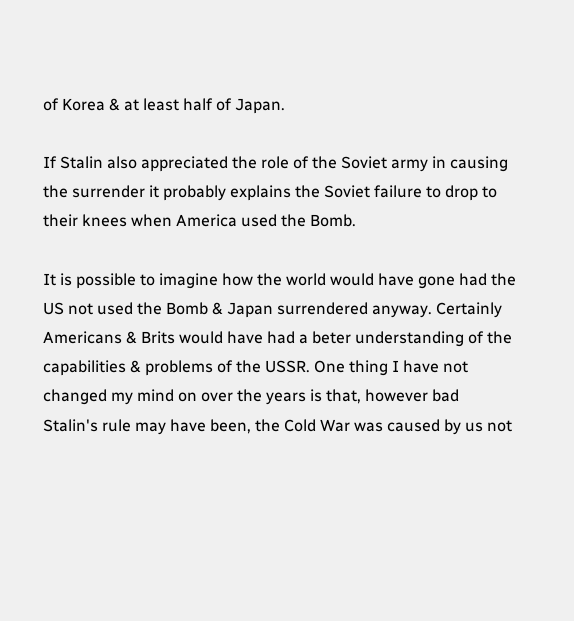of Korea & at least half of Japan.

If Stalin also appreciated the role of the Soviet army in causing the surrender it probably explains the Soviet failure to drop to their knees when America used the Bomb.

It is possible to imagine how the world would have gone had the US not used the Bomb & Japan surrendered anyway. Certainly Americans & Brits would have had a beter understanding of the capabilities & problems of the USSR. One thing I have not changed my mind on over the years is that, however bad Stalin's rule may have been, the Cold War was caused by us not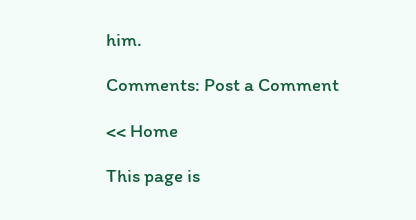him.

Comments: Post a Comment

<< Home

This page is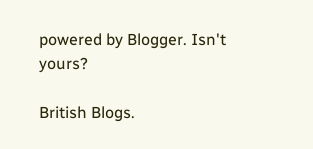powered by Blogger. Isn't yours?

British Blogs.